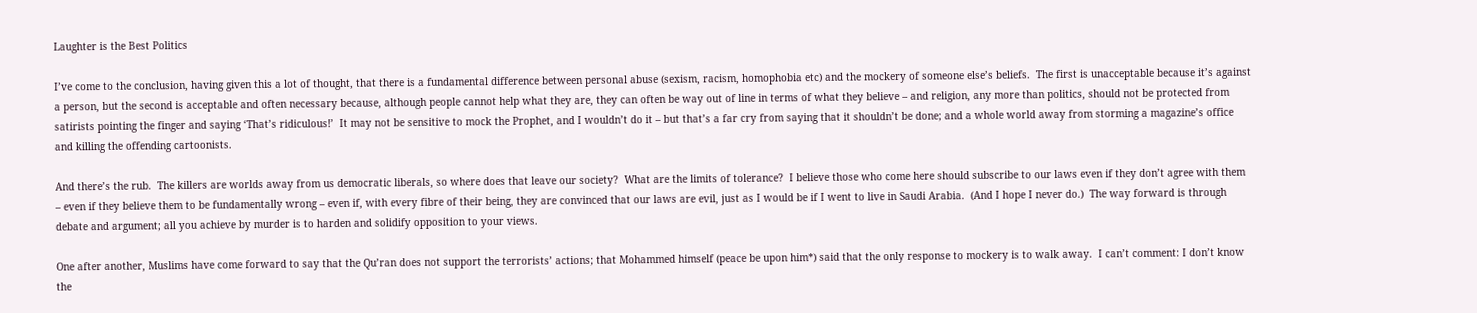Laughter is the Best Politics

I’ve come to the conclusion, having given this a lot of thought, that there is a fundamental difference between personal abuse (sexism, racism, homophobia etc) and the mockery of someone else’s beliefs.  The first is unacceptable because it’s against a person, but the second is acceptable and often necessary because, although people cannot help what they are, they can often be way out of line in terms of what they believe – and religion, any more than politics, should not be protected from satirists pointing the finger and saying ‘That’s ridiculous!’  It may not be sensitive to mock the Prophet, and I wouldn’t do it – but that’s a far cry from saying that it shouldn’t be done; and a whole world away from storming a magazine’s office and killing the offending cartoonists.

And there’s the rub.  The killers are worlds away from us democratic liberals, so where does that leave our society?  What are the limits of tolerance?  I believe those who come here should subscribe to our laws even if they don’t agree with them – even if they believe them to be fundamentally wrong – even if, with every fibre of their being, they are convinced that our laws are evil, just as I would be if I went to live in Saudi Arabia.  (And I hope I never do.)  The way forward is through debate and argument; all you achieve by murder is to harden and solidify opposition to your views.

One after another, Muslims have come forward to say that the Qu’ran does not support the terrorists’ actions; that Mohammed himself (peace be upon him*) said that the only response to mockery is to walk away.  I can’t comment: I don’t know the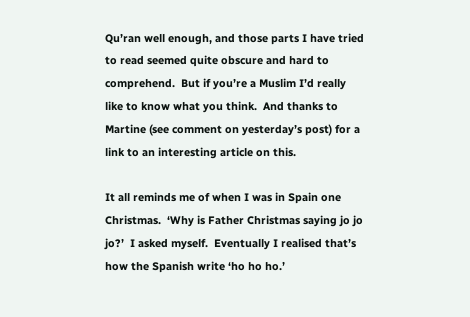Qu’ran well enough, and those parts I have tried to read seemed quite obscure and hard to comprehend.  But if you’re a Muslim I’d really like to know what you think.  And thanks to Martine (see comment on yesterday’s post) for a link to an interesting article on this.

It all reminds me of when I was in Spain one Christmas.  ‘Why is Father Christmas saying jo jo jo?’  I asked myself.  Eventually I realised that’s how the Spanish write ‘ho ho ho.’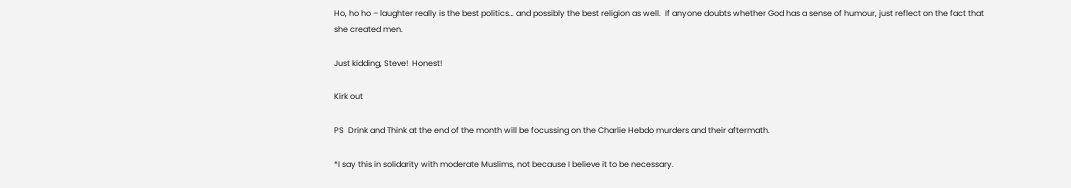Ho, ho ho – laughter really is the best politics… and possibly the best religion as well.  If anyone doubts whether God has a sense of humour, just reflect on the fact that she created men.

Just kidding, Steve!  Honest!

Kirk out

PS  Drink and Think at the end of the month will be focussing on the Charlie Hebdo murders and their aftermath.

*I say this in solidarity with moderate Muslims, not because I believe it to be necessary.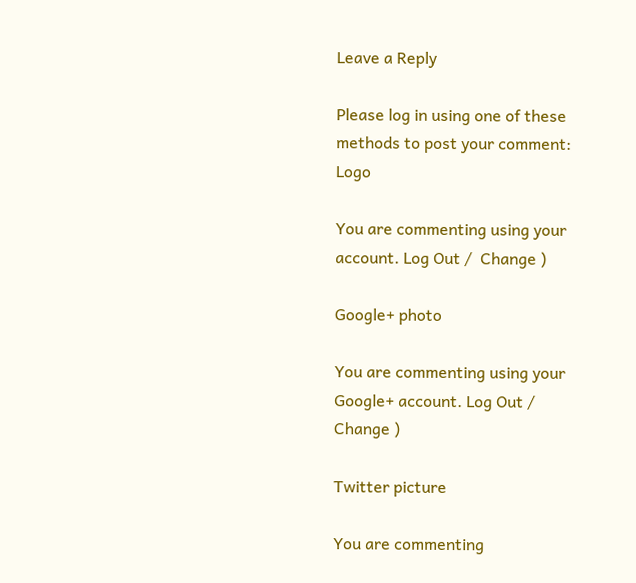Leave a Reply

Please log in using one of these methods to post your comment: Logo

You are commenting using your account. Log Out /  Change )

Google+ photo

You are commenting using your Google+ account. Log Out /  Change )

Twitter picture

You are commenting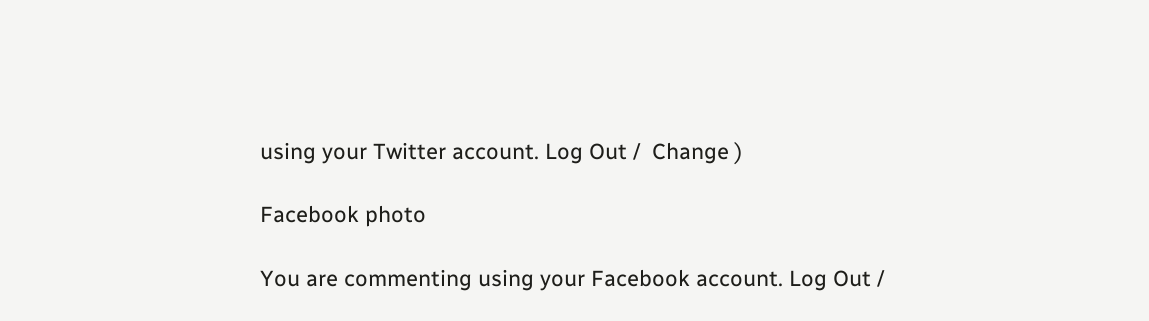using your Twitter account. Log Out /  Change )

Facebook photo

You are commenting using your Facebook account. Log Out /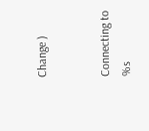Change )


Connecting to %s